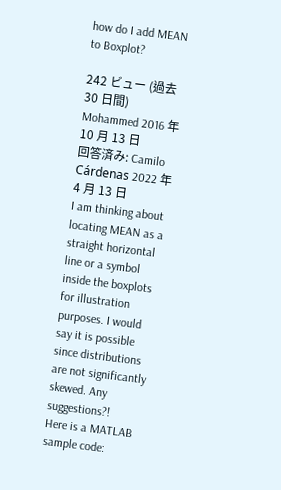how do I add MEAN to Boxplot?

242 ビュー (過去 30 日間)
Mohammed 2016 年 10 月 13 日
回答済み: Camilo Cárdenas 2022 年 4 月 13 日
I am thinking about locating MEAN as a straight horizontal line or a symbol inside the boxplots for illustration purposes. I would say it is possible since distributions are not significantly skewed. Any suggestions?!
Here is a MATLAB sample code: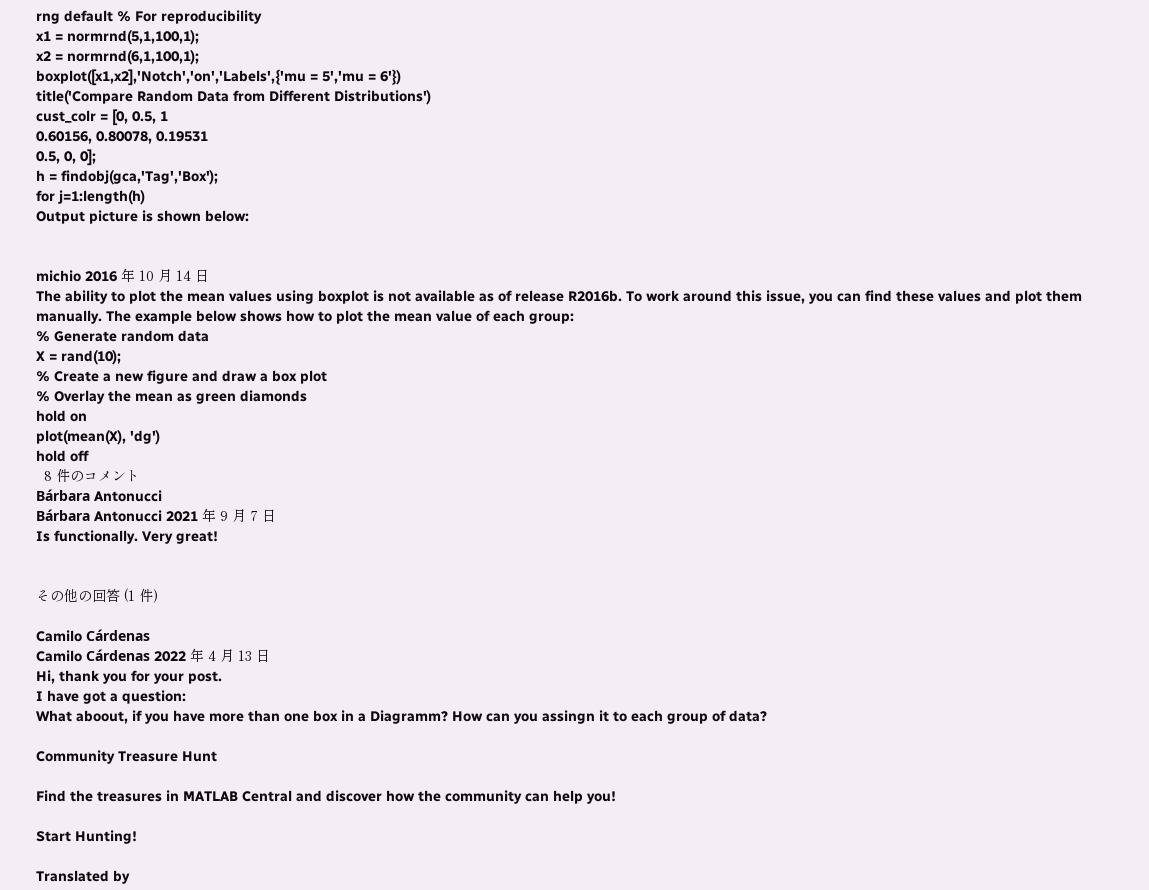rng default % For reproducibility
x1 = normrnd(5,1,100,1);
x2 = normrnd(6,1,100,1);
boxplot([x1,x2],'Notch','on','Labels',{'mu = 5','mu = 6'})
title('Compare Random Data from Different Distributions')
cust_colr = [0, 0.5, 1
0.60156, 0.80078, 0.19531
0.5, 0, 0];
h = findobj(gca,'Tag','Box');
for j=1:length(h)
Output picture is shown below:


michio 2016 年 10 月 14 日
The ability to plot the mean values using boxplot is not available as of release R2016b. To work around this issue, you can find these values and plot them manually. The example below shows how to plot the mean value of each group:
% Generate random data
X = rand(10);
% Create a new figure and draw a box plot
% Overlay the mean as green diamonds
hold on
plot(mean(X), 'dg')
hold off
  8 件のコメント
Bárbara Antonucci
Bárbara Antonucci 2021 年 9 月 7 日
Is functionally. Very great!


その他の回答 (1 件)

Camilo Cárdenas
Camilo Cárdenas 2022 年 4 月 13 日
Hi, thank you for your post.
I have got a question:
What aboout, if you have more than one box in a Diagramm? How can you assingn it to each group of data?

Community Treasure Hunt

Find the treasures in MATLAB Central and discover how the community can help you!

Start Hunting!

Translated by